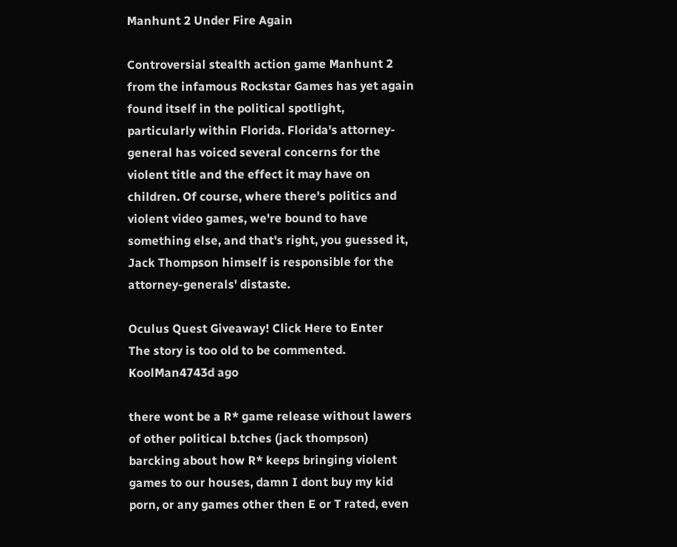Manhunt 2 Under Fire Again

Controversial stealth action game Manhunt 2 from the infamous Rockstar Games has yet again found itself in the political spotlight, particularly within Florida. Florida's attorney-general has voiced several concerns for the violent title and the effect it may have on children. Of course, where there's politics and violent video games, we're bound to have something else, and that's right, you guessed it, Jack Thompson himself is responsible for the attorney-generals' distaste.

Oculus Quest Giveaway! Click Here to Enter
The story is too old to be commented.
KoolMan4743d ago

there wont be a R* game release without lawers of other political b.tches (jack thompson) barcking about how R* keeps bringing violent games to our houses, damn I dont buy my kid porn, or any games other then E or T rated, even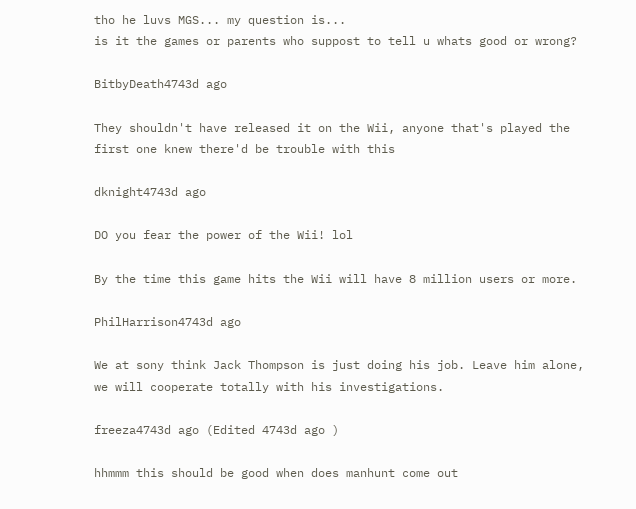tho he luvs MGS... my question is...
is it the games or parents who suppost to tell u whats good or wrong?

BitbyDeath4743d ago

They shouldn't have released it on the Wii, anyone that's played the first one knew there'd be trouble with this

dknight4743d ago

DO you fear the power of the Wii! lol

By the time this game hits the Wii will have 8 million users or more.

PhilHarrison4743d ago

We at sony think Jack Thompson is just doing his job. Leave him alone, we will cooperate totally with his investigations.

freeza4743d ago (Edited 4743d ago )

hhmmm this should be good when does manhunt come out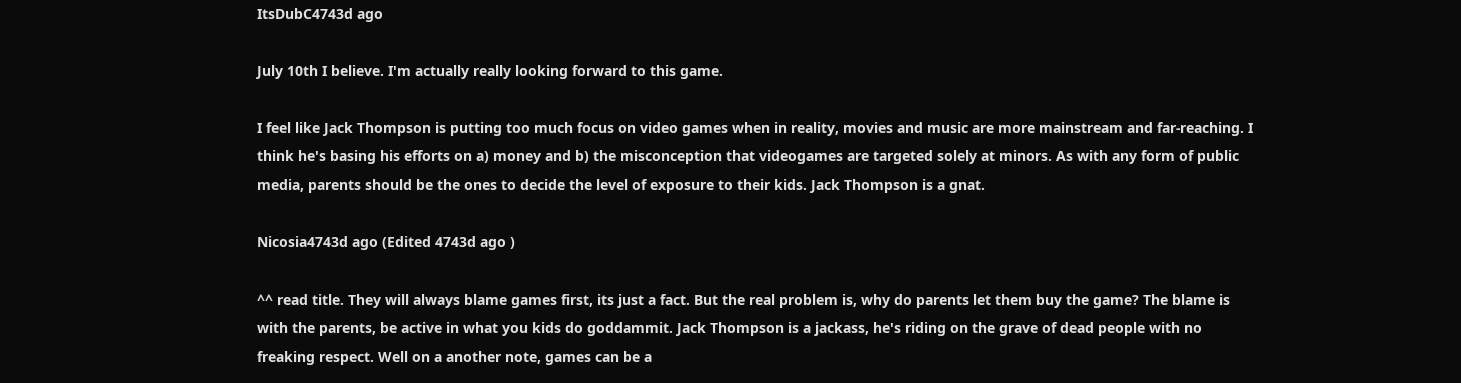ItsDubC4743d ago

July 10th I believe. I'm actually really looking forward to this game.

I feel like Jack Thompson is putting too much focus on video games when in reality, movies and music are more mainstream and far-reaching. I think he's basing his efforts on a) money and b) the misconception that videogames are targeted solely at minors. As with any form of public media, parents should be the ones to decide the level of exposure to their kids. Jack Thompson is a gnat.

Nicosia4743d ago (Edited 4743d ago )

^^ read title. They will always blame games first, its just a fact. But the real problem is, why do parents let them buy the game? The blame is with the parents, be active in what you kids do goddammit. Jack Thompson is a jackass, he's riding on the grave of dead people with no freaking respect. Well on a another note, games can be a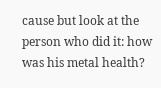cause but look at the person who did it: how was his metal health?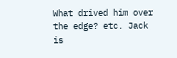What drived him over the edge? etc. Jack is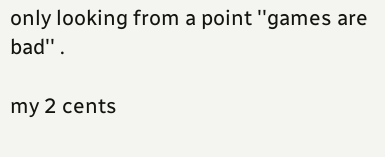only looking from a point ''games are bad'' .

my 2 cents